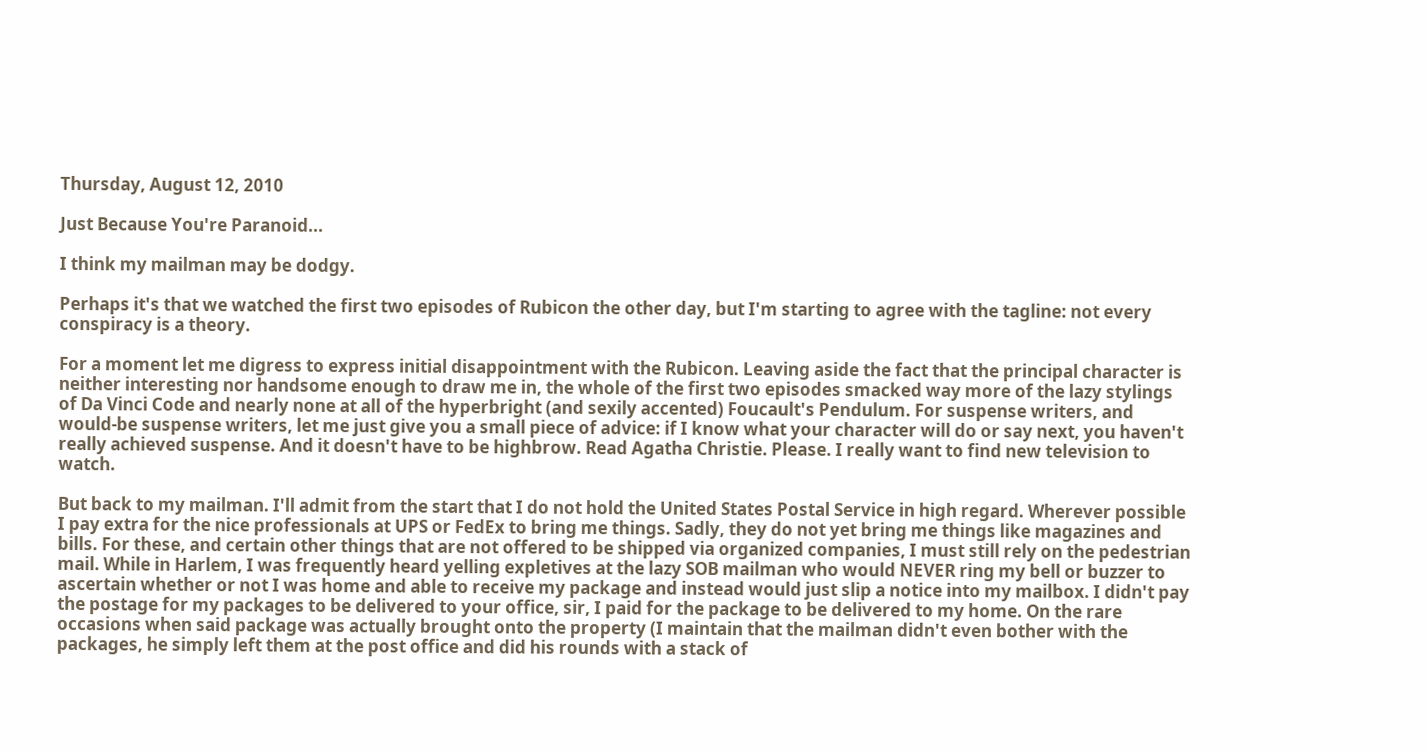Thursday, August 12, 2010

Just Because You're Paranoid...

I think my mailman may be dodgy.

Perhaps it's that we watched the first two episodes of Rubicon the other day, but I'm starting to agree with the tagline: not every conspiracy is a theory.

For a moment let me digress to express initial disappointment with the Rubicon. Leaving aside the fact that the principal character is neither interesting nor handsome enough to draw me in, the whole of the first two episodes smacked way more of the lazy stylings of Da Vinci Code and nearly none at all of the hyperbright (and sexily accented) Foucault's Pendulum. For suspense writers, and would-be suspense writers, let me just give you a small piece of advice: if I know what your character will do or say next, you haven't really achieved suspense. And it doesn't have to be highbrow. Read Agatha Christie. Please. I really want to find new television to watch.

But back to my mailman. I'll admit from the start that I do not hold the United States Postal Service in high regard. Wherever possible I pay extra for the nice professionals at UPS or FedEx to bring me things. Sadly, they do not yet bring me things like magazines and bills. For these, and certain other things that are not offered to be shipped via organized companies, I must still rely on the pedestrian mail. While in Harlem, I was frequently heard yelling expletives at the lazy SOB mailman who would NEVER ring my bell or buzzer to ascertain whether or not I was home and able to receive my package and instead would just slip a notice into my mailbox. I didn't pay the postage for my packages to be delivered to your office, sir, I paid for the package to be delivered to my home. On the rare occasions when said package was actually brought onto the property (I maintain that the mailman didn't even bother with the packages, he simply left them at the post office and did his rounds with a stack of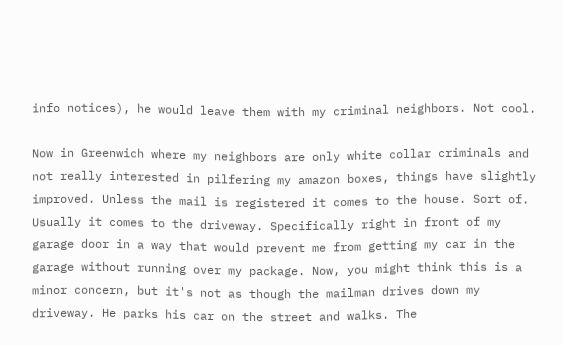info notices), he would leave them with my criminal neighbors. Not cool.

Now in Greenwich where my neighbors are only white collar criminals and not really interested in pilfering my amazon boxes, things have slightly improved. Unless the mail is registered it comes to the house. Sort of. Usually it comes to the driveway. Specifically right in front of my garage door in a way that would prevent me from getting my car in the garage without running over my package. Now, you might think this is a minor concern, but it's not as though the mailman drives down my driveway. He parks his car on the street and walks. The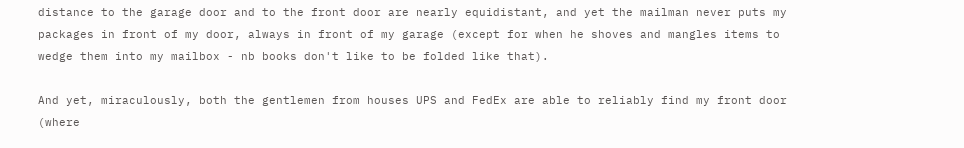distance to the garage door and to the front door are nearly equidistant, and yet the mailman never puts my packages in front of my door, always in front of my garage (except for when he shoves and mangles items to wedge them into my mailbox - nb books don't like to be folded like that).

And yet, miraculously, both the gentlemen from houses UPS and FedEx are able to reliably find my front door (where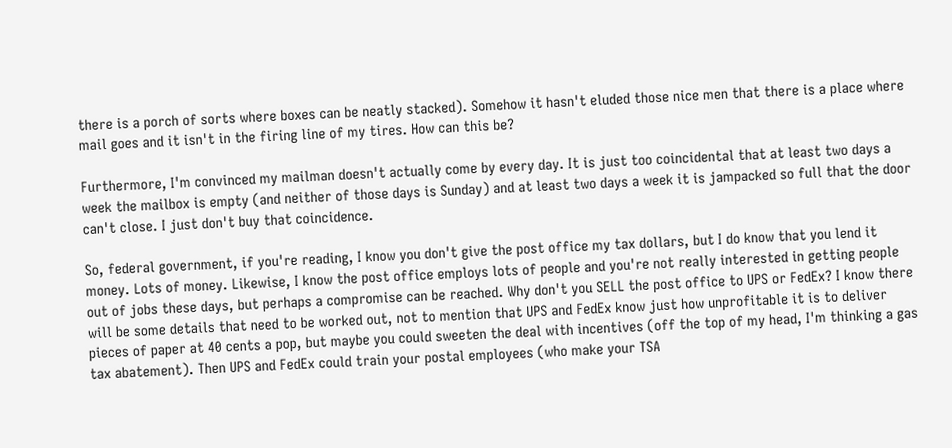there is a porch of sorts where boxes can be neatly stacked). Somehow it hasn't eluded those nice men that there is a place where mail goes and it isn't in the firing line of my tires. How can this be?

Furthermore, I'm convinced my mailman doesn't actually come by every day. It is just too coincidental that at least two days a week the mailbox is empty (and neither of those days is Sunday) and at least two days a week it is jampacked so full that the door can't close. I just don't buy that coincidence.

So, federal government, if you're reading, I know you don't give the post office my tax dollars, but I do know that you lend it money. Lots of money. Likewise, I know the post office employs lots of people and you're not really interested in getting people out of jobs these days, but perhaps a compromise can be reached. Why don't you SELL the post office to UPS or FedEx? I know there will be some details that need to be worked out, not to mention that UPS and FedEx know just how unprofitable it is to deliver pieces of paper at 40 cents a pop, but maybe you could sweeten the deal with incentives (off the top of my head, I'm thinking a gas tax abatement). Then UPS and FedEx could train your postal employees (who make your TSA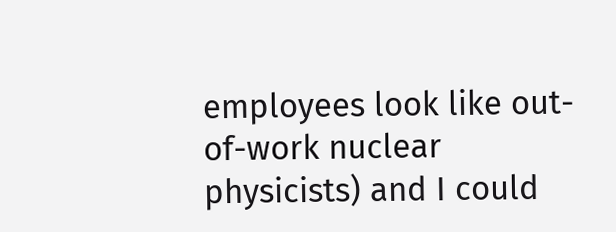employees look like out-of-work nuclear physicists) and I could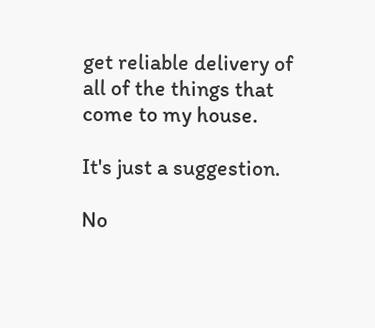get reliable delivery of all of the things that come to my house.

It's just a suggestion.

No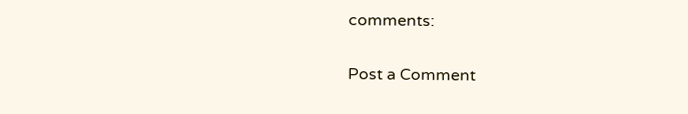comments:

Post a Comment